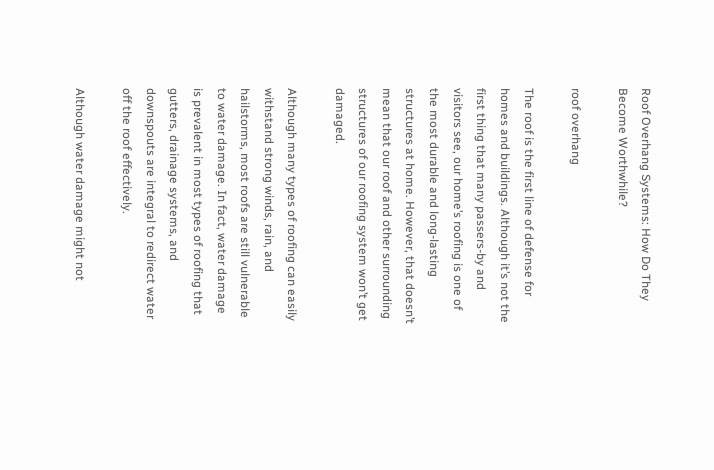Roof Overhang Systems: How Do They Become Worthwhile?

roof overhang

The roof is the first line of defense for homes and buildings. Although it’s not the first thing that many passers-by and visitors see, our home’s roofing is one of the most durable and long-lasting structures at home. However, that doesn’t mean that our roof and other surrounding structures of our roofing system won’t get damaged.

Although many types of roofing can easily withstand strong winds, rain, and hailstorms, most roofs are still vulnerable to water damage. In fact, water damage is prevalent in most types of roofing that gutters, drainage systems, and downspouts are integral to redirect water off the roof effectively.

Although water damage might not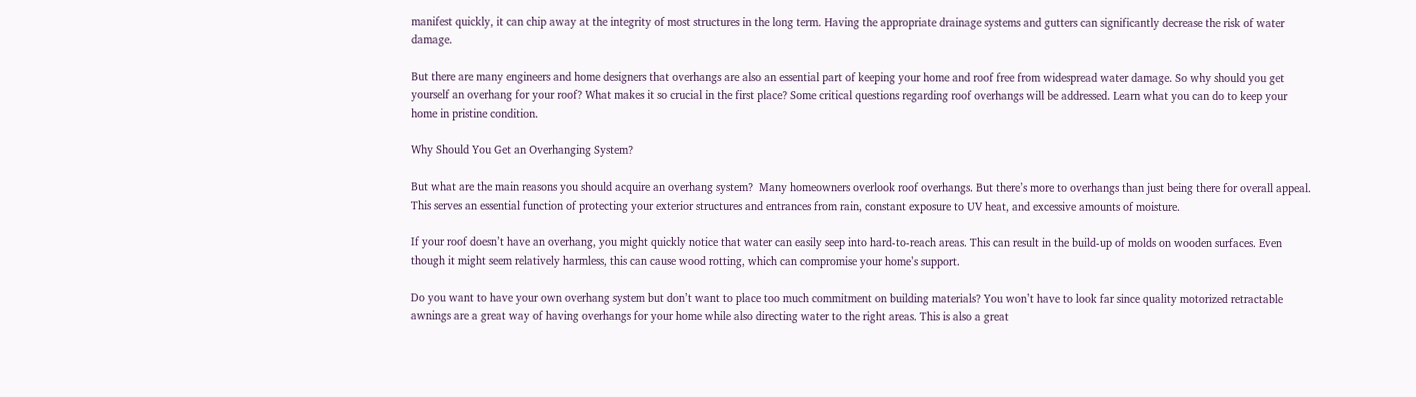manifest quickly, it can chip away at the integrity of most structures in the long term. Having the appropriate drainage systems and gutters can significantly decrease the risk of water damage.

But there are many engineers and home designers that overhangs are also an essential part of keeping your home and roof free from widespread water damage. So why should you get yourself an overhang for your roof? What makes it so crucial in the first place? Some critical questions regarding roof overhangs will be addressed. Learn what you can do to keep your home in pristine condition.

Why Should You Get an Overhanging System?

But what are the main reasons you should acquire an overhang system?  Many homeowners overlook roof overhangs. But there’s more to overhangs than just being there for overall appeal. This serves an essential function of protecting your exterior structures and entrances from rain, constant exposure to UV heat, and excessive amounts of moisture.

If your roof doesn’t have an overhang, you might quickly notice that water can easily seep into hard-to-reach areas. This can result in the build-up of molds on wooden surfaces. Even though it might seem relatively harmless, this can cause wood rotting, which can compromise your home’s support.

Do you want to have your own overhang system but don’t want to place too much commitment on building materials? You won’t have to look far since quality motorized retractable awnings are a great way of having overhangs for your home while also directing water to the right areas. This is also a great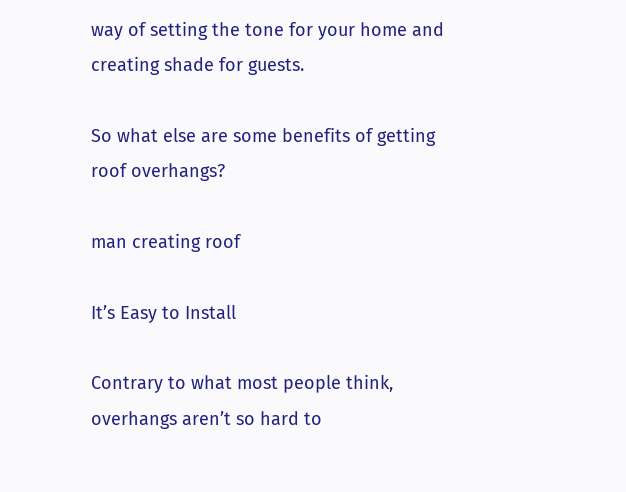way of setting the tone for your home and creating shade for guests.

So what else are some benefits of getting roof overhangs?

man creating roof

It’s Easy to Install

Contrary to what most people think, overhangs aren’t so hard to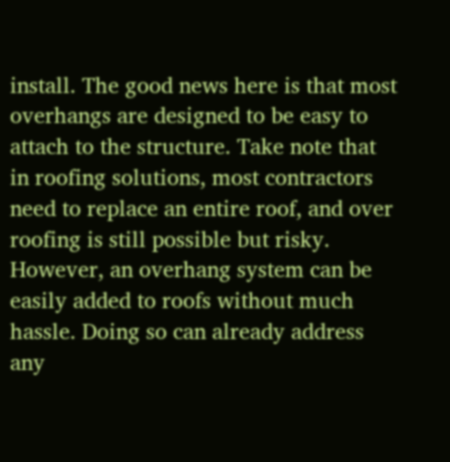install. The good news here is that most overhangs are designed to be easy to attach to the structure. Take note that in roofing solutions, most contractors need to replace an entire roof, and over roofing is still possible but risky. However, an overhang system can be easily added to roofs without much hassle. Doing so can already address any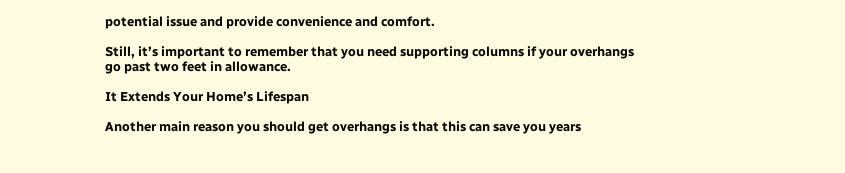potential issue and provide convenience and comfort.

Still, it’s important to remember that you need supporting columns if your overhangs go past two feet in allowance.

It Extends Your Home’s Lifespan

Another main reason you should get overhangs is that this can save you years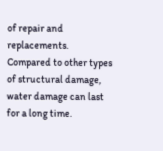of repair and replacements. Compared to other types of structural damage, water damage can last for a long time.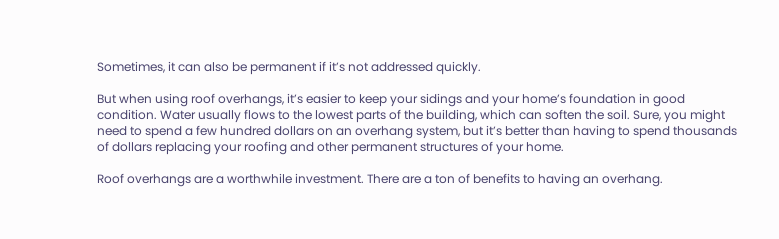Sometimes, it can also be permanent if it’s not addressed quickly.

But when using roof overhangs, it’s easier to keep your sidings and your home’s foundation in good condition. Water usually flows to the lowest parts of the building, which can soften the soil. Sure, you might need to spend a few hundred dollars on an overhang system, but it’s better than having to spend thousands of dollars replacing your roofing and other permanent structures of your home.

Roof overhangs are a worthwhile investment. There are a ton of benefits to having an overhang.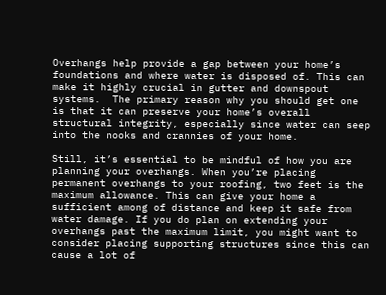Overhangs help provide a gap between your home’s foundations and where water is disposed of. This can make it highly crucial in gutter and downspout systems.  The primary reason why you should get one is that it can preserve your home’s overall structural integrity, especially since water can seep into the nooks and crannies of your home.

Still, it’s essential to be mindful of how you are planning your overhangs. When you’re placing permanent overhangs to your roofing, two feet is the maximum allowance. This can give your home a sufficient among of distance and keep it safe from water damage. If you do plan on extending your overhangs past the maximum limit, you might want to consider placing supporting structures since this can cause a lot of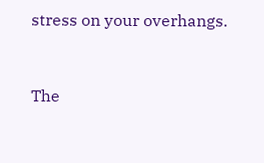stress on your overhangs.


The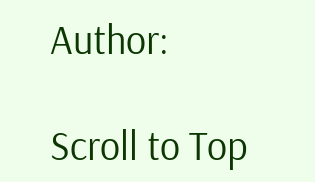Author:

Scroll to Top